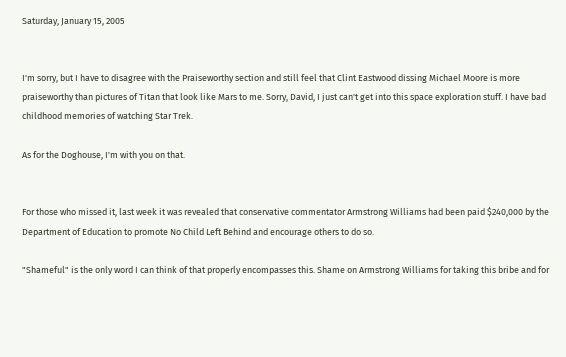Saturday, January 15, 2005


I'm sorry, but I have to disagree with the Praiseworthy section and still feel that Clint Eastwood dissing Michael Moore is more praiseworthy than pictures of Titan that look like Mars to me. Sorry, David, I just can't get into this space exploration stuff. I have bad childhood memories of watching Star Trek.

As for the Doghouse, I'm with you on that.


For those who missed it, last week it was revealed that conservative commentator Armstrong Williams had been paid $240,000 by the Department of Education to promote No Child Left Behind and encourage others to do so.

"Shameful" is the only word I can think of that properly encompasses this. Shame on Armstrong Williams for taking this bribe and for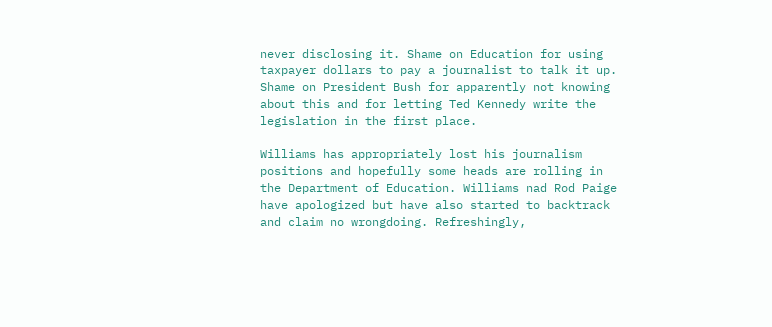never disclosing it. Shame on Education for using taxpayer dollars to pay a journalist to talk it up. Shame on President Bush for apparently not knowing about this and for letting Ted Kennedy write the legislation in the first place.

Williams has appropriately lost his journalism positions and hopefully some heads are rolling in the Department of Education. Williams nad Rod Paige have apologized but have also started to backtrack and claim no wrongdoing. Refreshingly,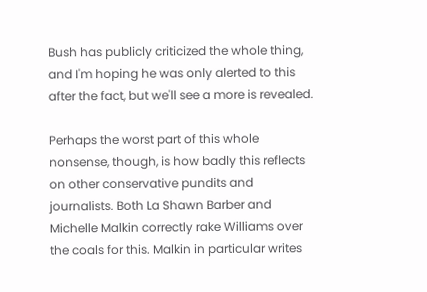Bush has publicly criticized the whole thing, and I'm hoping he was only alerted to this after the fact, but we'll see a more is revealed.

Perhaps the worst part of this whole nonsense, though, is how badly this reflects on other conservative pundits and journalists. Both La Shawn Barber and Michelle Malkin correctly rake Williams over the coals for this. Malkin in particular writes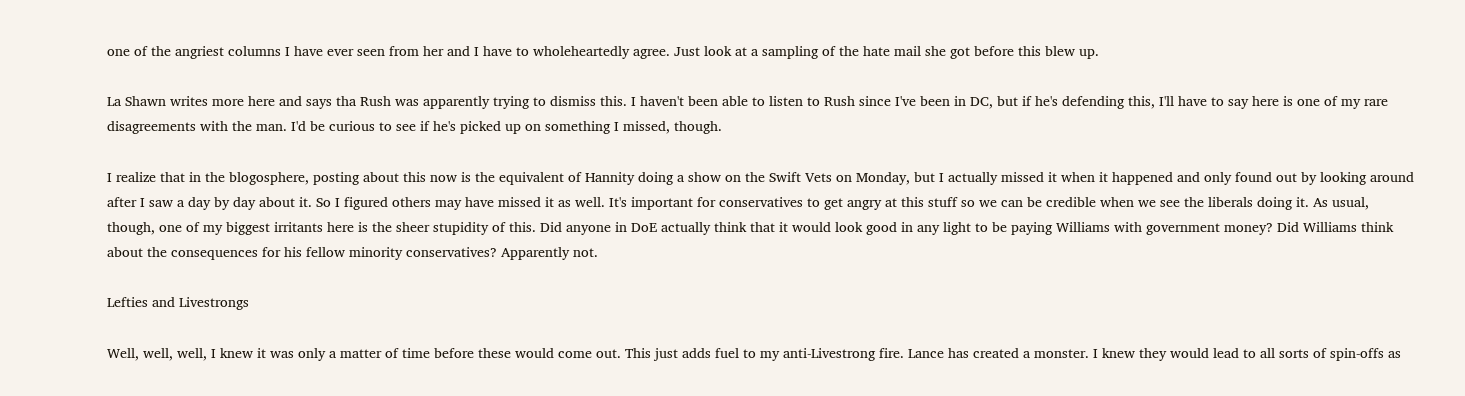one of the angriest columns I have ever seen from her and I have to wholeheartedly agree. Just look at a sampling of the hate mail she got before this blew up.

La Shawn writes more here and says tha Rush was apparently trying to dismiss this. I haven't been able to listen to Rush since I've been in DC, but if he's defending this, I'll have to say here is one of my rare disagreements with the man. I'd be curious to see if he's picked up on something I missed, though.

I realize that in the blogosphere, posting about this now is the equivalent of Hannity doing a show on the Swift Vets on Monday, but I actually missed it when it happened and only found out by looking around after I saw a day by day about it. So I figured others may have missed it as well. It's important for conservatives to get angry at this stuff so we can be credible when we see the liberals doing it. As usual, though, one of my biggest irritants here is the sheer stupidity of this. Did anyone in DoE actually think that it would look good in any light to be paying Williams with government money? Did Williams think about the consequences for his fellow minority conservatives? Apparently not.

Lefties and Livestrongs

Well, well, well, I knew it was only a matter of time before these would come out. This just adds fuel to my anti-Livestrong fire. Lance has created a monster. I knew they would lead to all sorts of spin-offs as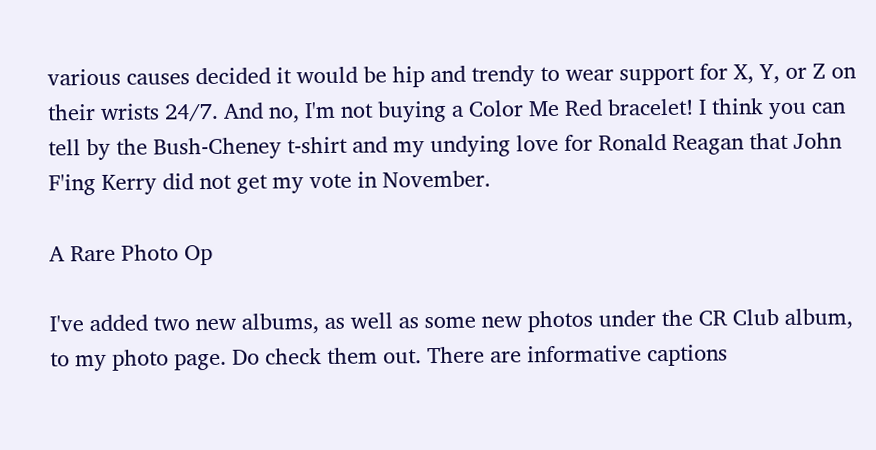various causes decided it would be hip and trendy to wear support for X, Y, or Z on their wrists 24/7. And no, I'm not buying a Color Me Red bracelet! I think you can tell by the Bush-Cheney t-shirt and my undying love for Ronald Reagan that John F'ing Kerry did not get my vote in November.

A Rare Photo Op

I've added two new albums, as well as some new photos under the CR Club album, to my photo page. Do check them out. There are informative captions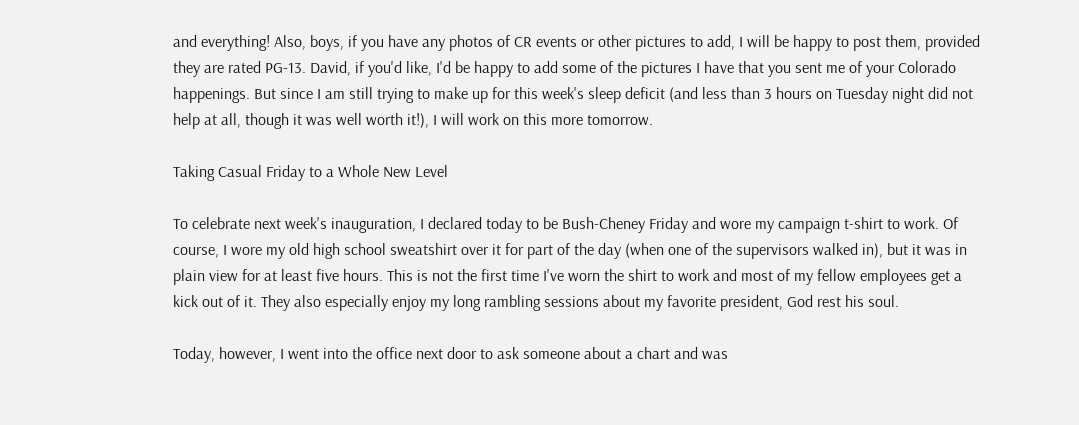and everything! Also, boys, if you have any photos of CR events or other pictures to add, I will be happy to post them, provided they are rated PG-13. David, if you'd like, I'd be happy to add some of the pictures I have that you sent me of your Colorado happenings. But since I am still trying to make up for this week's sleep deficit (and less than 3 hours on Tuesday night did not help at all, though it was well worth it!), I will work on this more tomorrow.

Taking Casual Friday to a Whole New Level

To celebrate next week's inauguration, I declared today to be Bush-Cheney Friday and wore my campaign t-shirt to work. Of course, I wore my old high school sweatshirt over it for part of the day (when one of the supervisors walked in), but it was in plain view for at least five hours. This is not the first time I've worn the shirt to work and most of my fellow employees get a kick out of it. They also especially enjoy my long rambling sessions about my favorite president, God rest his soul.

Today, however, I went into the office next door to ask someone about a chart and was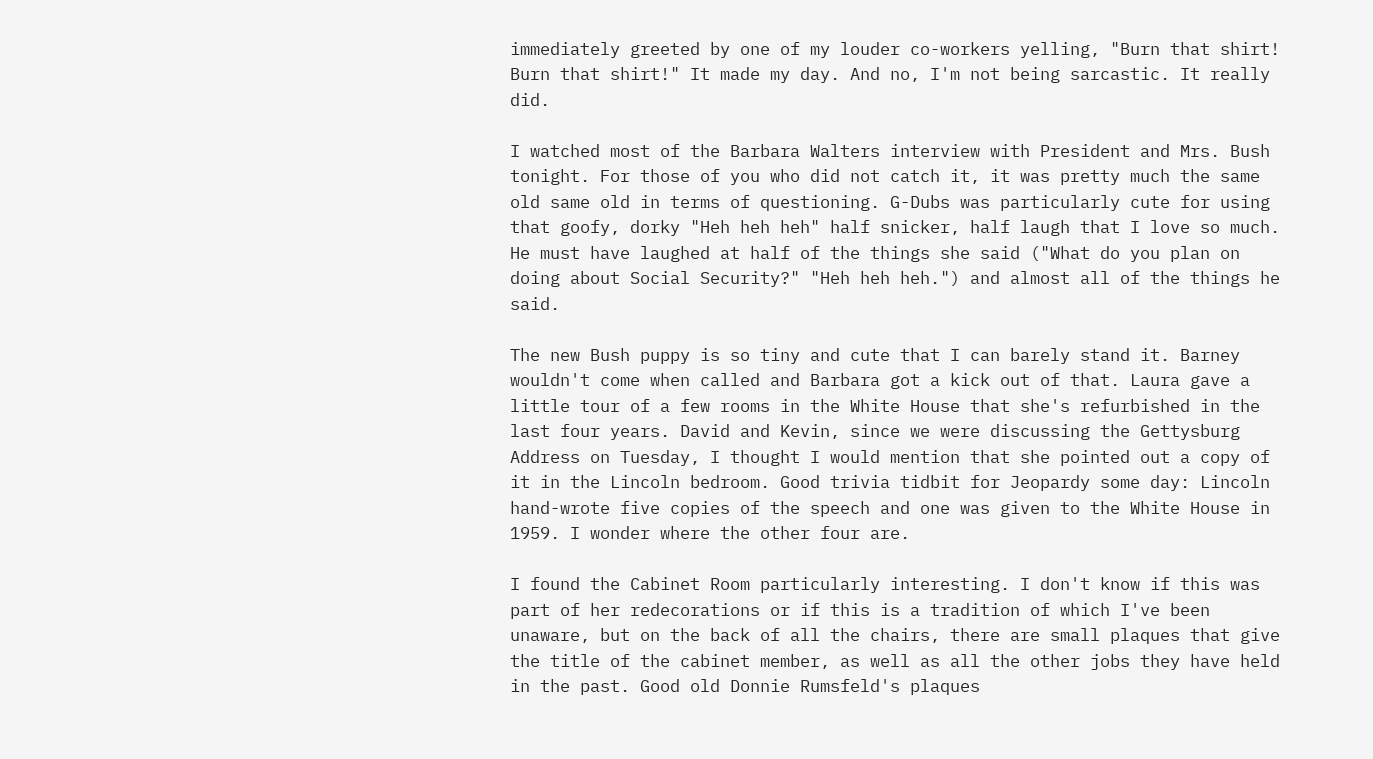immediately greeted by one of my louder co-workers yelling, "Burn that shirt! Burn that shirt!" It made my day. And no, I'm not being sarcastic. It really did.

I watched most of the Barbara Walters interview with President and Mrs. Bush tonight. For those of you who did not catch it, it was pretty much the same old same old in terms of questioning. G-Dubs was particularly cute for using that goofy, dorky "Heh heh heh" half snicker, half laugh that I love so much. He must have laughed at half of the things she said ("What do you plan on doing about Social Security?" "Heh heh heh.") and almost all of the things he said.

The new Bush puppy is so tiny and cute that I can barely stand it. Barney wouldn't come when called and Barbara got a kick out of that. Laura gave a little tour of a few rooms in the White House that she's refurbished in the last four years. David and Kevin, since we were discussing the Gettysburg Address on Tuesday, I thought I would mention that she pointed out a copy of it in the Lincoln bedroom. Good trivia tidbit for Jeopardy some day: Lincoln hand-wrote five copies of the speech and one was given to the White House in 1959. I wonder where the other four are.

I found the Cabinet Room particularly interesting. I don't know if this was part of her redecorations or if this is a tradition of which I've been unaware, but on the back of all the chairs, there are small plaques that give the title of the cabinet member, as well as all the other jobs they have held in the past. Good old Donnie Rumsfeld's plaques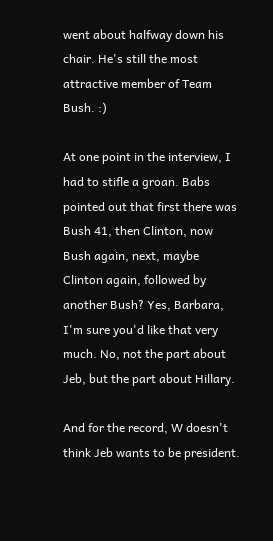went about halfway down his chair. He's still the most attractive member of Team Bush. :)

At one point in the interview, I had to stifle a groan. Babs pointed out that first there was Bush 41, then Clinton, now Bush again, next, maybe Clinton again, followed by another Bush? Yes, Barbara, I'm sure you'd like that very much. No, not the part about Jeb, but the part about Hillary.

And for the record, W doesn't think Jeb wants to be president.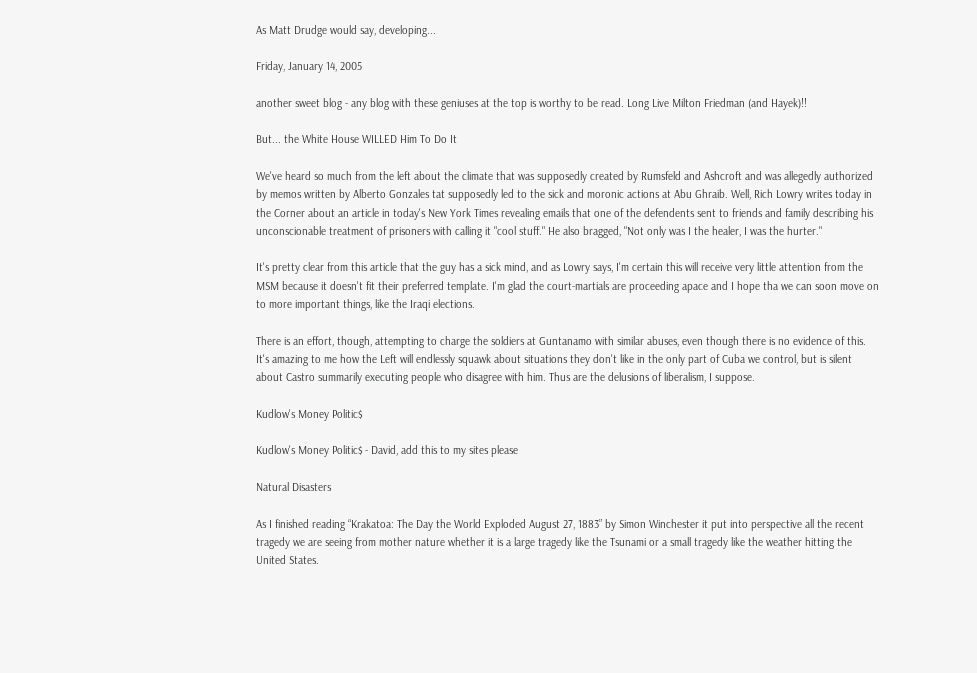As Matt Drudge would say, developing...

Friday, January 14, 2005

another sweet blog - any blog with these geniuses at the top is worthy to be read. Long Live Milton Friedman (and Hayek)!!

But... the White House WILLED Him To Do It

We've heard so much from the left about the climate that was supposedly created by Rumsfeld and Ashcroft and was allegedly authorized by memos written by Alberto Gonzales tat supposedly led to the sick and moronic actions at Abu Ghraib. Well, Rich Lowry writes today in the Corner about an article in today's New York Times revealing emails that one of the defendents sent to friends and family describing his unconscionable treatment of prisoners with calling it "cool stuff." He also bragged, "Not only was I the healer, I was the hurter."

It's pretty clear from this article that the guy has a sick mind, and as Lowry says, I'm certain this will receive very little attention from the MSM because it doesn't fit their preferred template. I'm glad the court-martials are proceeding apace and I hope tha we can soon move on to more important things, like the Iraqi elections.

There is an effort, though, attempting to charge the soldiers at Guntanamo with similar abuses, even though there is no evidence of this. It's amazing to me how the Left will endlessly squawk about situations they don't like in the only part of Cuba we control, but is silent about Castro summarily executing people who disagree with him. Thus are the delusions of liberalism, I suppose.

Kudlow's Money Politic$

Kudlow's Money Politic$ - David, add this to my sites please

Natural Disasters

As I finished reading “Krakatoa: The Day the World Exploded August 27, 1883” by Simon Winchester it put into perspective all the recent tragedy we are seeing from mother nature whether it is a large tragedy like the Tsunami or a small tragedy like the weather hitting the United States.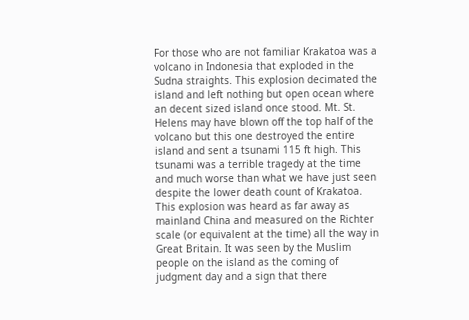For those who are not familiar Krakatoa was a volcano in Indonesia that exploded in the Sudna straights. This explosion decimated the island and left nothing but open ocean where an decent sized island once stood. Mt. St. Helens may have blown off the top half of the volcano but this one destroyed the entire island and sent a tsunami 115 ft high. This tsunami was a terrible tragedy at the time and much worse than what we have just seen despite the lower death count of Krakatoa. This explosion was heard as far away as mainland China and measured on the Richter scale (or equivalent at the time) all the way in Great Britain. It was seen by the Muslim people on the island as the coming of judgment day and a sign that there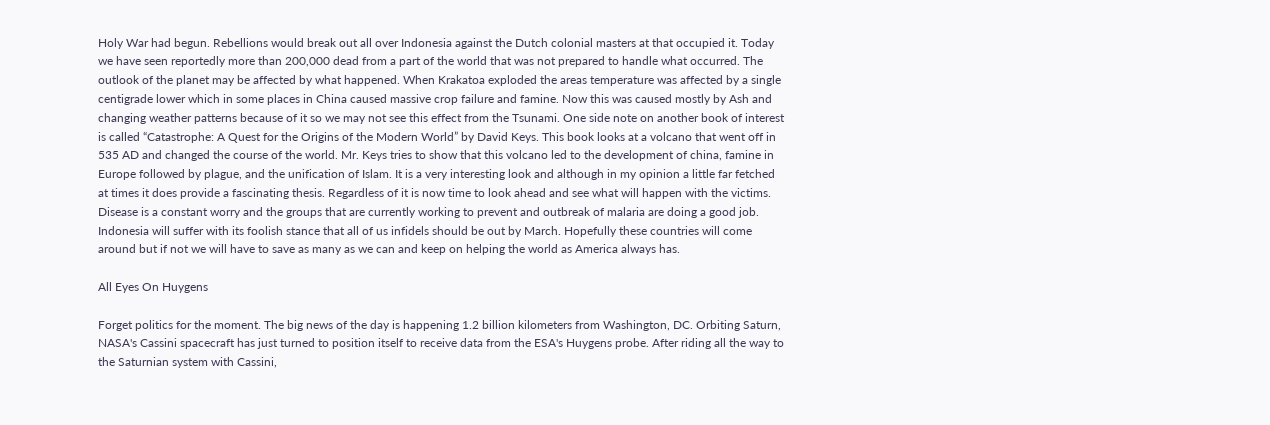Holy War had begun. Rebellions would break out all over Indonesia against the Dutch colonial masters at that occupied it. Today we have seen reportedly more than 200,000 dead from a part of the world that was not prepared to handle what occurred. The outlook of the planet may be affected by what happened. When Krakatoa exploded the areas temperature was affected by a single centigrade lower which in some places in China caused massive crop failure and famine. Now this was caused mostly by Ash and changing weather patterns because of it so we may not see this effect from the Tsunami. One side note on another book of interest is called “Catastrophe: A Quest for the Origins of the Modern World” by David Keys. This book looks at a volcano that went off in 535 AD and changed the course of the world. Mr. Keys tries to show that this volcano led to the development of china, famine in Europe followed by plague, and the unification of Islam. It is a very interesting look and although in my opinion a little far fetched at times it does provide a fascinating thesis. Regardless of it is now time to look ahead and see what will happen with the victims. Disease is a constant worry and the groups that are currently working to prevent and outbreak of malaria are doing a good job. Indonesia will suffer with its foolish stance that all of us infidels should be out by March. Hopefully these countries will come around but if not we will have to save as many as we can and keep on helping the world as America always has.

All Eyes On Huygens

Forget politics for the moment. The big news of the day is happening 1.2 billion kilometers from Washington, DC. Orbiting Saturn, NASA's Cassini spacecraft has just turned to position itself to receive data from the ESA's Huygens probe. After riding all the way to the Saturnian system with Cassini,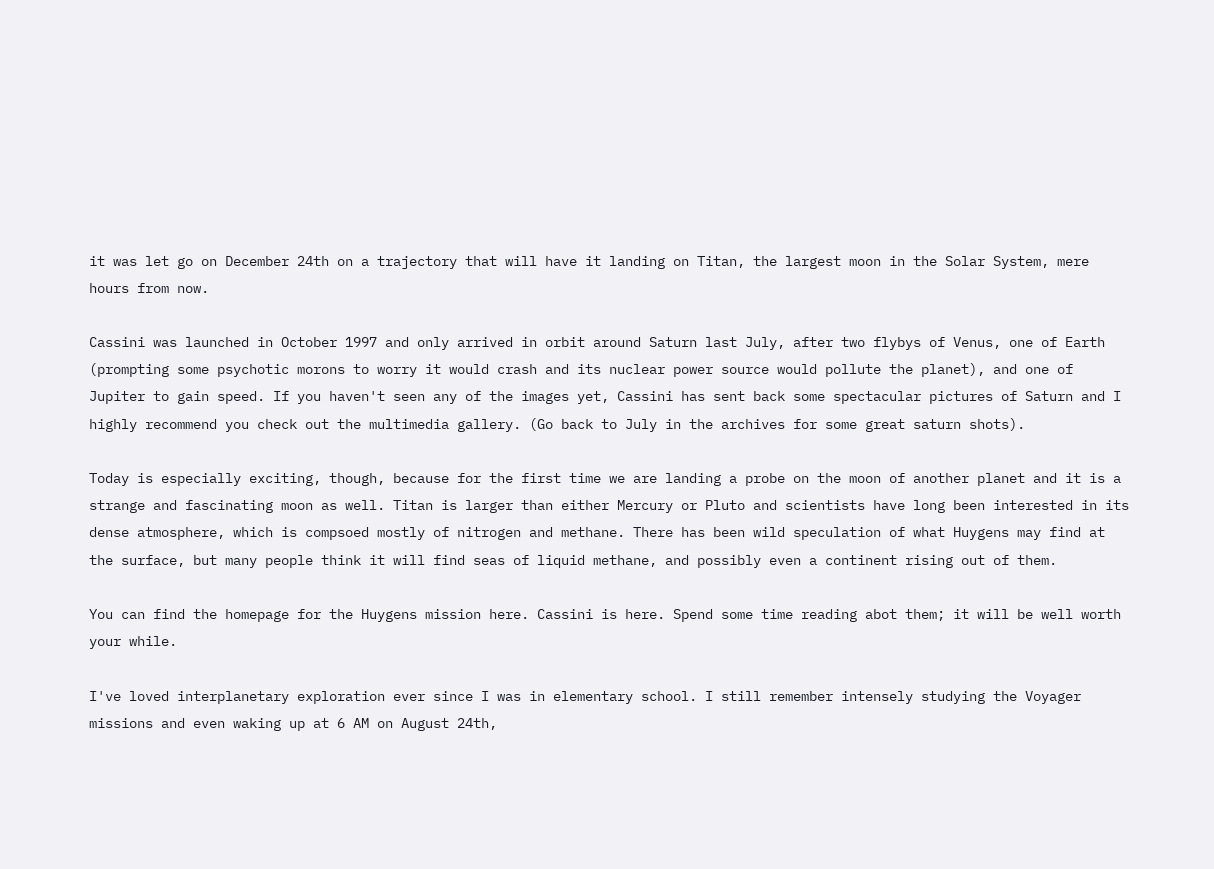it was let go on December 24th on a trajectory that will have it landing on Titan, the largest moon in the Solar System, mere hours from now.

Cassini was launched in October 1997 and only arrived in orbit around Saturn last July, after two flybys of Venus, one of Earth (prompting some psychotic morons to worry it would crash and its nuclear power source would pollute the planet), and one of Jupiter to gain speed. If you haven't seen any of the images yet, Cassini has sent back some spectacular pictures of Saturn and I highly recommend you check out the multimedia gallery. (Go back to July in the archives for some great saturn shots).

Today is especially exciting, though, because for the first time we are landing a probe on the moon of another planet and it is a strange and fascinating moon as well. Titan is larger than either Mercury or Pluto and scientists have long been interested in its dense atmosphere, which is compsoed mostly of nitrogen and methane. There has been wild speculation of what Huygens may find at the surface, but many people think it will find seas of liquid methane, and possibly even a continent rising out of them.

You can find the homepage for the Huygens mission here. Cassini is here. Spend some time reading abot them; it will be well worth your while.

I've loved interplanetary exploration ever since I was in elementary school. I still remember intensely studying the Voyager missions and even waking up at 6 AM on August 24th,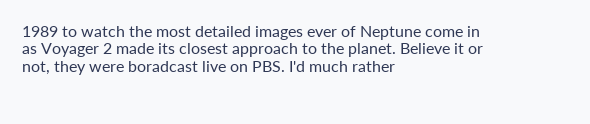1989 to watch the most detailed images ever of Neptune come in as Voyager 2 made its closest approach to the planet. Believe it or not, they were boradcast live on PBS. I'd much rather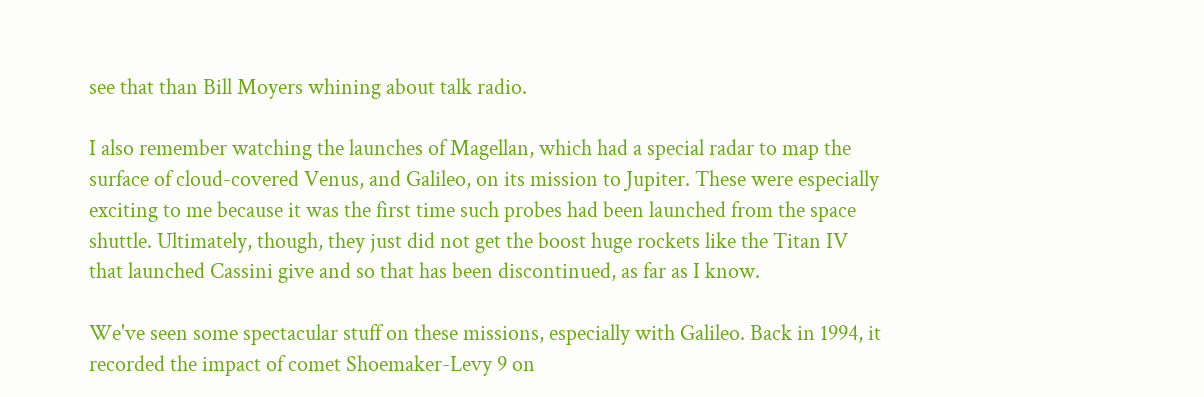see that than Bill Moyers whining about talk radio.

I also remember watching the launches of Magellan, which had a special radar to map the surface of cloud-covered Venus, and Galileo, on its mission to Jupiter. These were especially exciting to me because it was the first time such probes had been launched from the space shuttle. Ultimately, though, they just did not get the boost huge rockets like the Titan IV that launched Cassini give and so that has been discontinued, as far as I know.

We've seen some spectacular stuff on these missions, especially with Galileo. Back in 1994, it recorded the impact of comet Shoemaker-Levy 9 on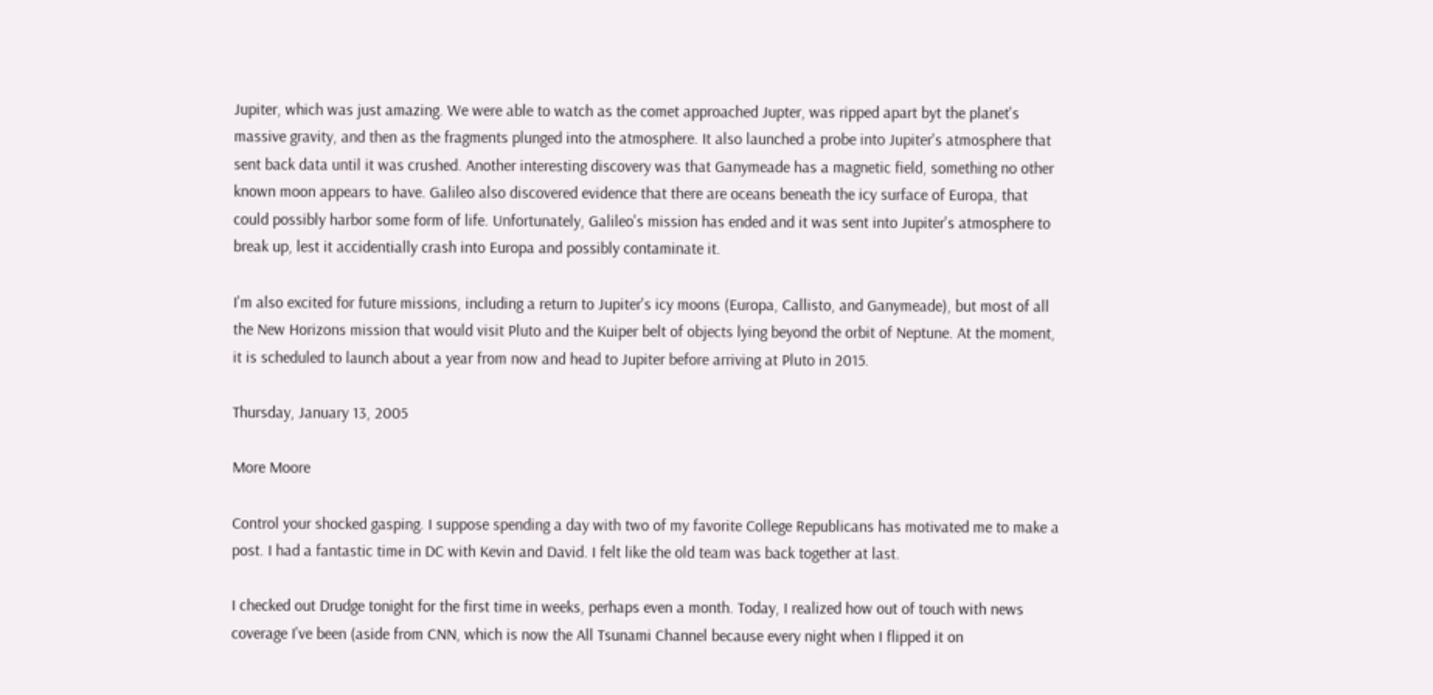Jupiter, which was just amazing. We were able to watch as the comet approached Jupter, was ripped apart byt the planet's massive gravity, and then as the fragments plunged into the atmosphere. It also launched a probe into Jupiter's atmosphere that sent back data until it was crushed. Another interesting discovery was that Ganymeade has a magnetic field, something no other known moon appears to have. Galileo also discovered evidence that there are oceans beneath the icy surface of Europa, that could possibly harbor some form of life. Unfortunately, Galileo's mission has ended and it was sent into Jupiter's atmosphere to break up, lest it accidentially crash into Europa and possibly contaminate it.

I'm also excited for future missions, including a return to Jupiter's icy moons (Europa, Callisto, and Ganymeade), but most of all the New Horizons mission that would visit Pluto and the Kuiper belt of objects lying beyond the orbit of Neptune. At the moment, it is scheduled to launch about a year from now and head to Jupiter before arriving at Pluto in 2015.

Thursday, January 13, 2005

More Moore

Control your shocked gasping. I suppose spending a day with two of my favorite College Republicans has motivated me to make a post. I had a fantastic time in DC with Kevin and David. I felt like the old team was back together at last.

I checked out Drudge tonight for the first time in weeks, perhaps even a month. Today, I realized how out of touch with news coverage I've been (aside from CNN, which is now the All Tsunami Channel because every night when I flipped it on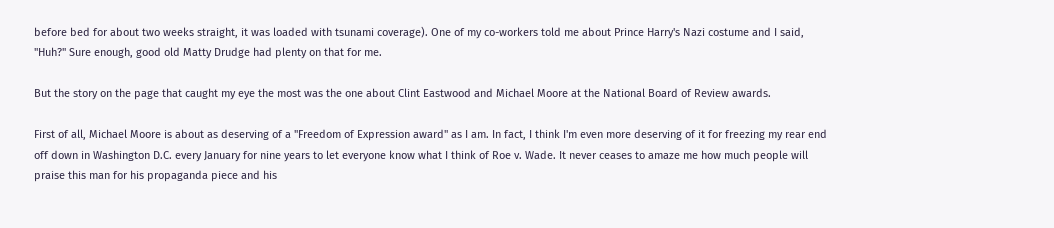before bed for about two weeks straight, it was loaded with tsunami coverage). One of my co-workers told me about Prince Harry's Nazi costume and I said, "Huh?" Sure enough, good old Matty Drudge had plenty on that for me.

But the story on the page that caught my eye the most was the one about Clint Eastwood and Michael Moore at the National Board of Review awards.

First of all, Michael Moore is about as deserving of a "Freedom of Expression award" as I am. In fact, I think I'm even more deserving of it for freezing my rear end off down in Washington D.C. every January for nine years to let everyone know what I think of Roe v. Wade. It never ceases to amaze me how much people will praise this man for his propaganda piece and his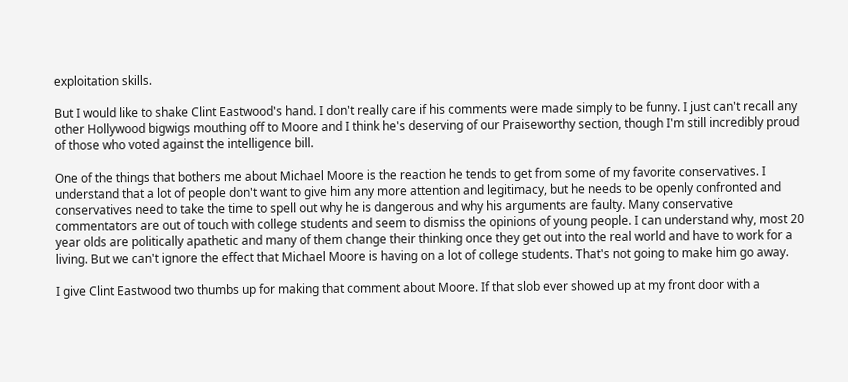exploitation skills.

But I would like to shake Clint Eastwood's hand. I don't really care if his comments were made simply to be funny. I just can't recall any other Hollywood bigwigs mouthing off to Moore and I think he's deserving of our Praiseworthy section, though I'm still incredibly proud of those who voted against the intelligence bill.

One of the things that bothers me about Michael Moore is the reaction he tends to get from some of my favorite conservatives. I understand that a lot of people don't want to give him any more attention and legitimacy, but he needs to be openly confronted and conservatives need to take the time to spell out why he is dangerous and why his arguments are faulty. Many conservative commentators are out of touch with college students and seem to dismiss the opinions of young people. I can understand why, most 20 year olds are politically apathetic and many of them change their thinking once they get out into the real world and have to work for a living. But we can't ignore the effect that Michael Moore is having on a lot of college students. That's not going to make him go away.

I give Clint Eastwood two thumbs up for making that comment about Moore. If that slob ever showed up at my front door with a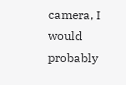camera, I would probably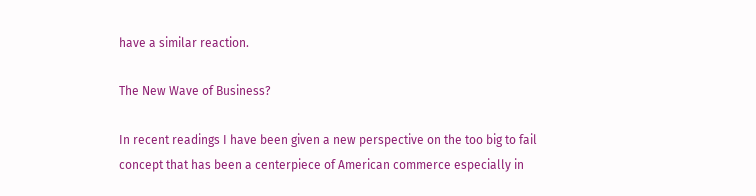have a similar reaction.

The New Wave of Business?

In recent readings I have been given a new perspective on the too big to fail concept that has been a centerpiece of American commerce especially in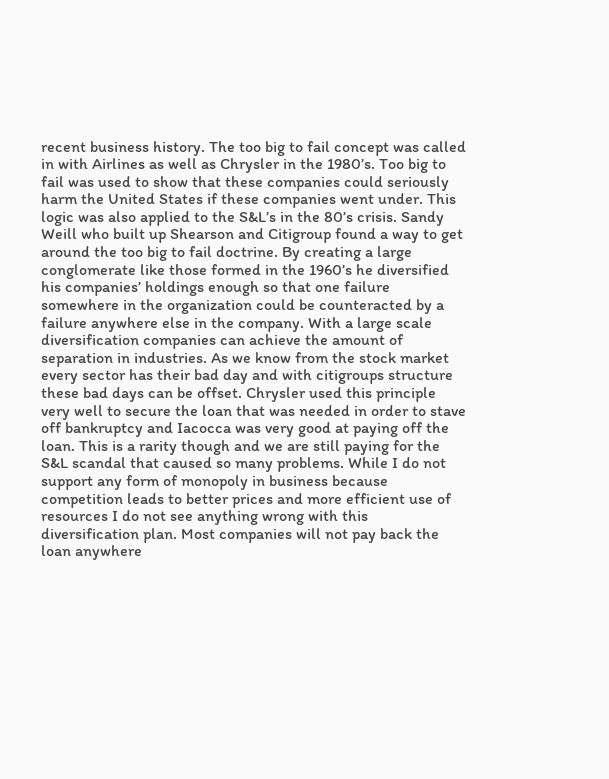recent business history. The too big to fail concept was called in with Airlines as well as Chrysler in the 1980’s. Too big to fail was used to show that these companies could seriously harm the United States if these companies went under. This logic was also applied to the S&L’s in the 80’s crisis. Sandy Weill who built up Shearson and Citigroup found a way to get around the too big to fail doctrine. By creating a large conglomerate like those formed in the 1960’s he diversified his companies’ holdings enough so that one failure somewhere in the organization could be counteracted by a failure anywhere else in the company. With a large scale diversification companies can achieve the amount of separation in industries. As we know from the stock market every sector has their bad day and with citigroups structure these bad days can be offset. Chrysler used this principle very well to secure the loan that was needed in order to stave off bankruptcy and Iacocca was very good at paying off the loan. This is a rarity though and we are still paying for the S&L scandal that caused so many problems. While I do not support any form of monopoly in business because competition leads to better prices and more efficient use of resources I do not see anything wrong with this diversification plan. Most companies will not pay back the loan anywhere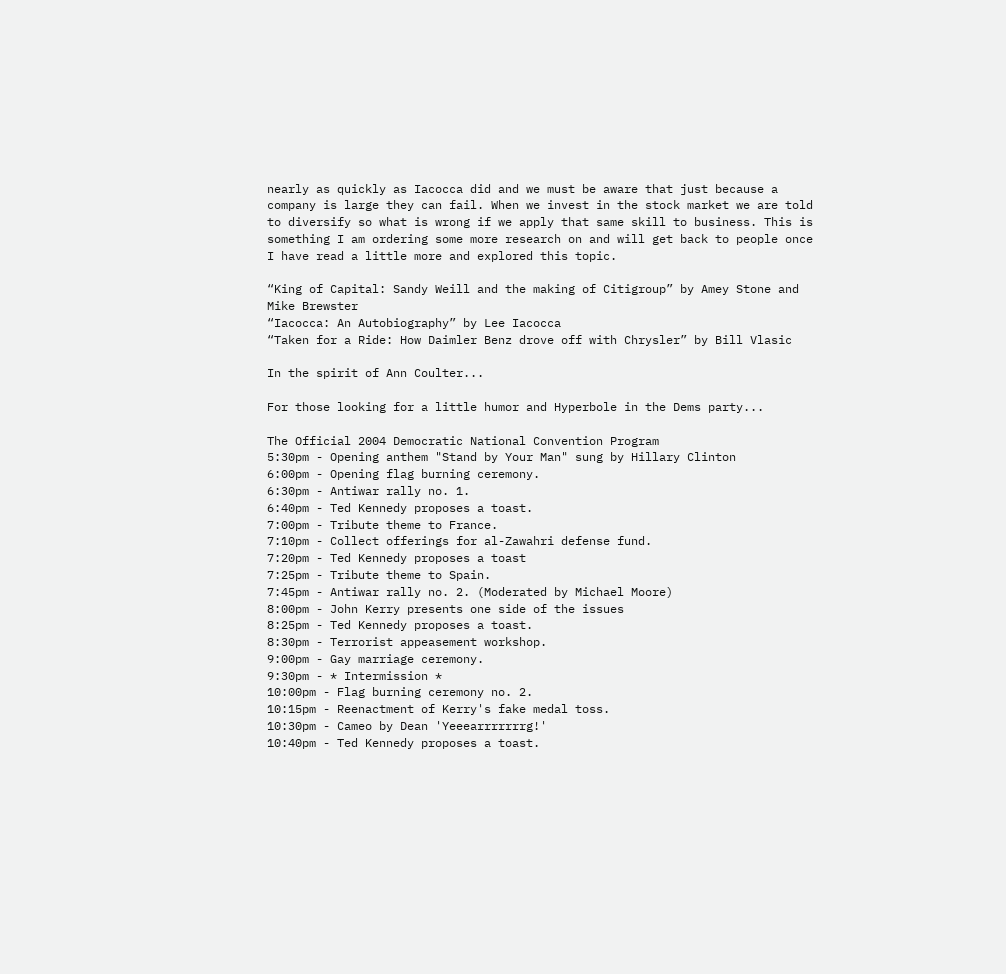nearly as quickly as Iacocca did and we must be aware that just because a company is large they can fail. When we invest in the stock market we are told to diversify so what is wrong if we apply that same skill to business. This is something I am ordering some more research on and will get back to people once I have read a little more and explored this topic.

“King of Capital: Sandy Weill and the making of Citigroup” by Amey Stone and Mike Brewster
“Iacocca: An Autobiography” by Lee Iacocca
“Taken for a Ride: How Daimler Benz drove off with Chrysler” by Bill Vlasic

In the spirit of Ann Coulter...

For those looking for a little humor and Hyperbole in the Dems party...

The Official 2004 Democratic National Convention Program
5:30pm - Opening anthem "Stand by Your Man" sung by Hillary Clinton
6:00pm - Opening flag burning ceremony.
6:30pm - Antiwar rally no. 1.
6:40pm - Ted Kennedy proposes a toast.
7:00pm - Tribute theme to France.
7:10pm - Collect offerings for al-Zawahri defense fund.
7:20pm - Ted Kennedy proposes a toast
7:25pm - Tribute theme to Spain.
7:45pm - Antiwar rally no. 2. (Moderated by Michael Moore)
8:00pm - John Kerry presents one side of the issues
8:25pm - Ted Kennedy proposes a toast.
8:30pm - Terrorist appeasement workshop.
9:00pm - Gay marriage ceremony.
9:30pm - * Intermission *
10:00pm - Flag burning ceremony no. 2.
10:15pm - Reenactment of Kerry's fake medal toss.
10:30pm - Cameo by Dean 'Yeeearrrrrrrg!'
10:40pm - Ted Kennedy proposes a toast.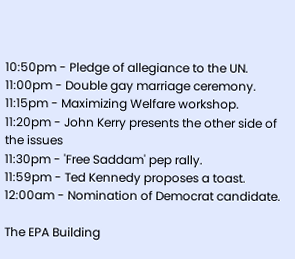10:50pm - Pledge of allegiance to the UN.
11:00pm - Double gay marriage ceremony.
11:15pm - Maximizing Welfare workshop.
11:20pm - John Kerry presents the other side of the issues
11:30pm - 'Free Saddam' pep rally.
11:59pm - Ted Kennedy proposes a toast.
12:00am - Nomination of Democrat candidate.

The EPA Building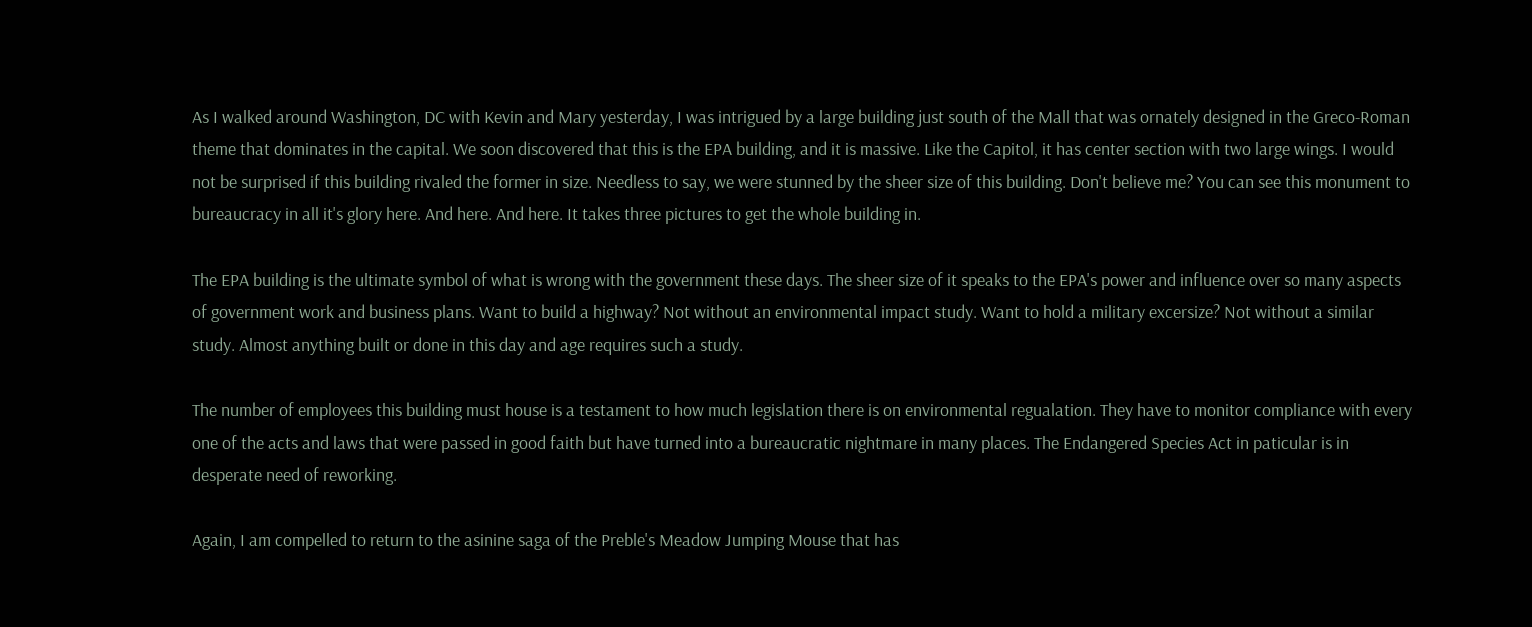As I walked around Washington, DC with Kevin and Mary yesterday, I was intrigued by a large building just south of the Mall that was ornately designed in the Greco-Roman theme that dominates in the capital. We soon discovered that this is the EPA building, and it is massive. Like the Capitol, it has center section with two large wings. I would not be surprised if this building rivaled the former in size. Needless to say, we were stunned by the sheer size of this building. Don't believe me? You can see this monument to bureaucracy in all it's glory here. And here. And here. It takes three pictures to get the whole building in.

The EPA building is the ultimate symbol of what is wrong with the government these days. The sheer size of it speaks to the EPA's power and influence over so many aspects of government work and business plans. Want to build a highway? Not without an environmental impact study. Want to hold a military excersize? Not without a similar study. Almost anything built or done in this day and age requires such a study.

The number of employees this building must house is a testament to how much legislation there is on environmental regualation. They have to monitor compliance with every one of the acts and laws that were passed in good faith but have turned into a bureaucratic nightmare in many places. The Endangered Species Act in paticular is in desperate need of reworking.

Again, I am compelled to return to the asinine saga of the Preble's Meadow Jumping Mouse that has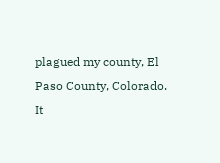plagued my county, El Paso County, Colorado. It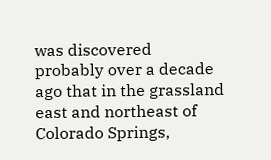was discovered probably over a decade ago that in the grassland east and northeast of Colorado Springs,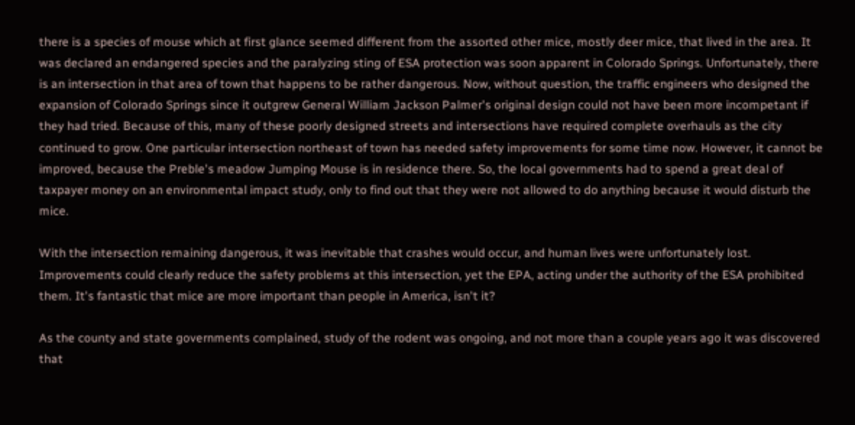there is a species of mouse which at first glance seemed different from the assorted other mice, mostly deer mice, that lived in the area. It was declared an endangered species and the paralyzing sting of ESA protection was soon apparent in Colorado Springs. Unfortunately, there is an intersection in that area of town that happens to be rather dangerous. Now, without question, the traffic engineers who designed the expansion of Colorado Springs since it outgrew General William Jackson Palmer's original design could not have been more incompetant if they had tried. Because of this, many of these poorly designed streets and intersections have required complete overhauls as the city continued to grow. One particular intersection northeast of town has needed safety improvements for some time now. However, it cannot be improved, because the Preble's meadow Jumping Mouse is in residence there. So, the local governments had to spend a great deal of taxpayer money on an environmental impact study, only to find out that they were not allowed to do anything because it would disturb the mice.

With the intersection remaining dangerous, it was inevitable that crashes would occur, and human lives were unfortunately lost. Improvements could clearly reduce the safety problems at this intersection, yet the EPA, acting under the authority of the ESA prohibited them. It's fantastic that mice are more important than people in America, isn't it?

As the county and state governments complained, study of the rodent was ongoing, and not more than a couple years ago it was discovered that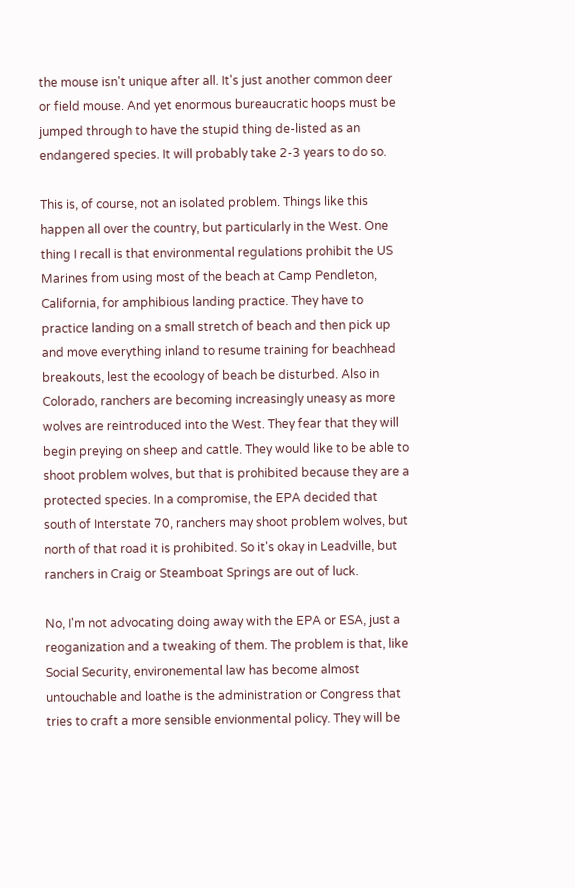the mouse isn't unique after all. It's just another common deer or field mouse. And yet enormous bureaucratic hoops must be jumped through to have the stupid thing de-listed as an endangered species. It will probably take 2-3 years to do so.

This is, of course, not an isolated problem. Things like this happen all over the country, but particularly in the West. One thing I recall is that environmental regulations prohibit the US Marines from using most of the beach at Camp Pendleton, California, for amphibious landing practice. They have to practice landing on a small stretch of beach and then pick up and move everything inland to resume training for beachhead breakouts, lest the ecoology of beach be disturbed. Also in Colorado, ranchers are becoming increasingly uneasy as more wolves are reintroduced into the West. They fear that they will begin preying on sheep and cattle. They would like to be able to shoot problem wolves, but that is prohibited because they are a protected species. In a compromise, the EPA decided that south of Interstate 70, ranchers may shoot problem wolves, but north of that road it is prohibited. So it's okay in Leadville, but ranchers in Craig or Steamboat Springs are out of luck.

No, I'm not advocating doing away with the EPA or ESA, just a reoganization and a tweaking of them. The problem is that, like Social Security, environemental law has become almost untouchable and loathe is the administration or Congress that tries to craft a more sensible envionmental policy. They will be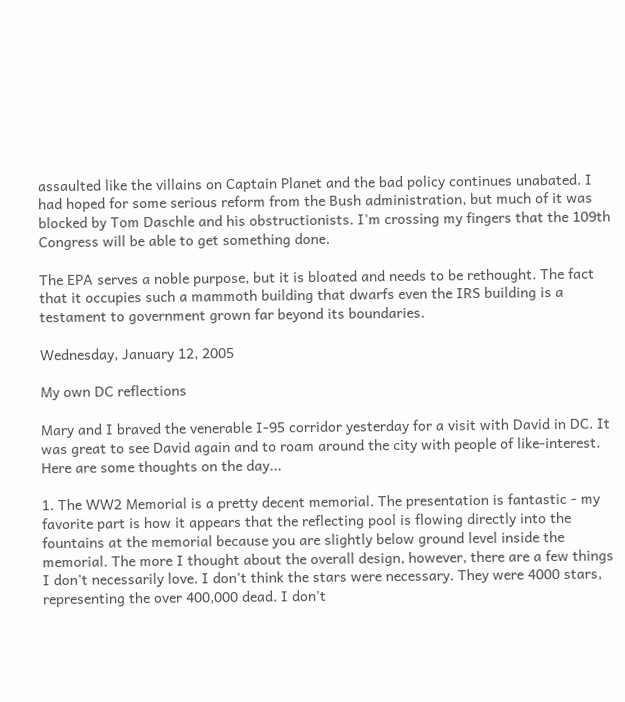assaulted like the villains on Captain Planet and the bad policy continues unabated. I had hoped for some serious reform from the Bush administration, but much of it was blocked by Tom Daschle and his obstructionists. I'm crossing my fingers that the 109th Congress will be able to get something done.

The EPA serves a noble purpose, but it is bloated and needs to be rethought. The fact that it occupies such a mammoth building that dwarfs even the IRS building is a testament to government grown far beyond its boundaries.

Wednesday, January 12, 2005

My own DC reflections

Mary and I braved the venerable I-95 corridor yesterday for a visit with David in DC. It was great to see David again and to roam around the city with people of like-interest. Here are some thoughts on the day...

1. The WW2 Memorial is a pretty decent memorial. The presentation is fantastic - my favorite part is how it appears that the reflecting pool is flowing directly into the fountains at the memorial because you are slightly below ground level inside the memorial. The more I thought about the overall design, however, there are a few things I don't necessarily love. I don't think the stars were necessary. They were 4000 stars, representing the over 400,000 dead. I don't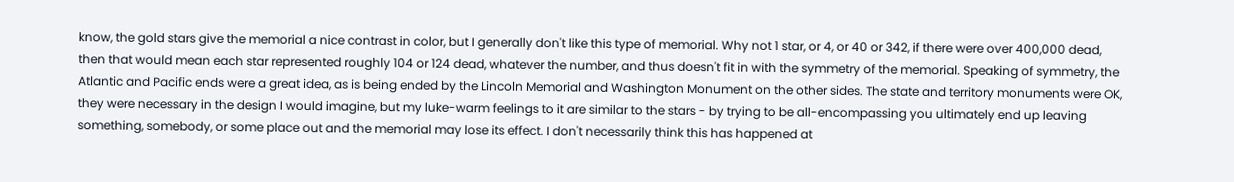know, the gold stars give the memorial a nice contrast in color, but I generally don't like this type of memorial. Why not 1 star, or 4, or 40 or 342, if there were over 400,000 dead, then that would mean each star represented roughly 104 or 124 dead, whatever the number, and thus doesn't fit in with the symmetry of the memorial. Speaking of symmetry, the Atlantic and Pacific ends were a great idea, as is being ended by the Lincoln Memorial and Washington Monument on the other sides. The state and territory monuments were OK, they were necessary in the design I would imagine, but my luke-warm feelings to it are similar to the stars - by trying to be all-encompassing you ultimately end up leaving something, somebody, or some place out and the memorial may lose its effect. I don't necessarily think this has happened at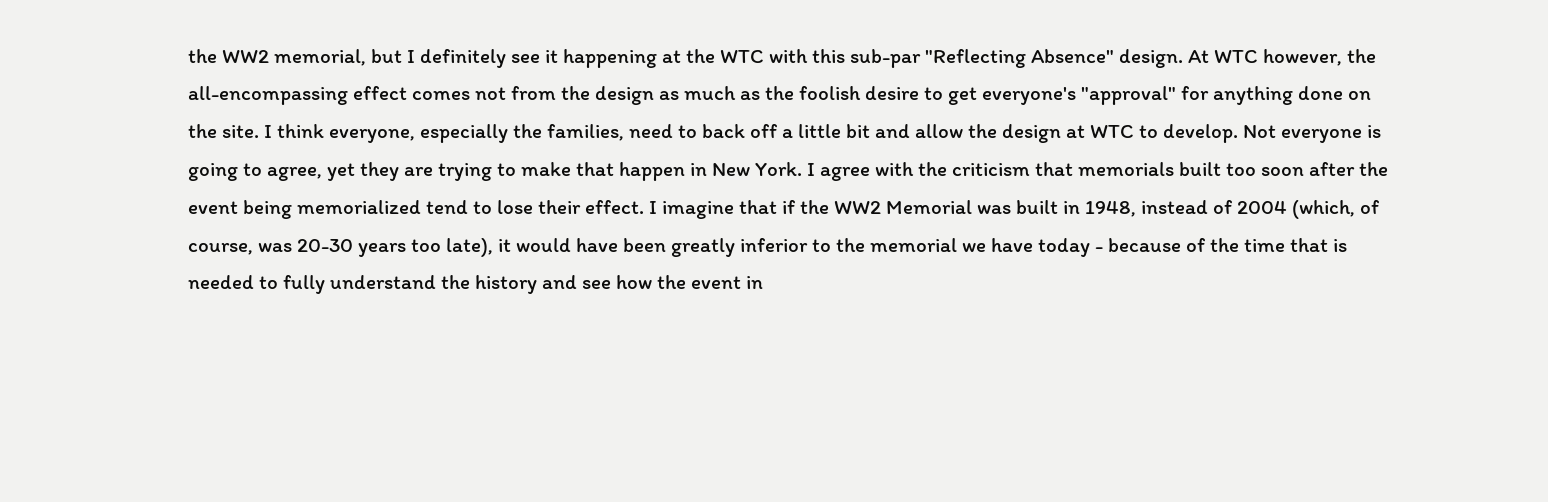the WW2 memorial, but I definitely see it happening at the WTC with this sub-par "Reflecting Absence" design. At WTC however, the all-encompassing effect comes not from the design as much as the foolish desire to get everyone's "approval" for anything done on the site. I think everyone, especially the families, need to back off a little bit and allow the design at WTC to develop. Not everyone is going to agree, yet they are trying to make that happen in New York. I agree with the criticism that memorials built too soon after the event being memorialized tend to lose their effect. I imagine that if the WW2 Memorial was built in 1948, instead of 2004 (which, of course, was 20-30 years too late), it would have been greatly inferior to the memorial we have today - because of the time that is needed to fully understand the history and see how the event in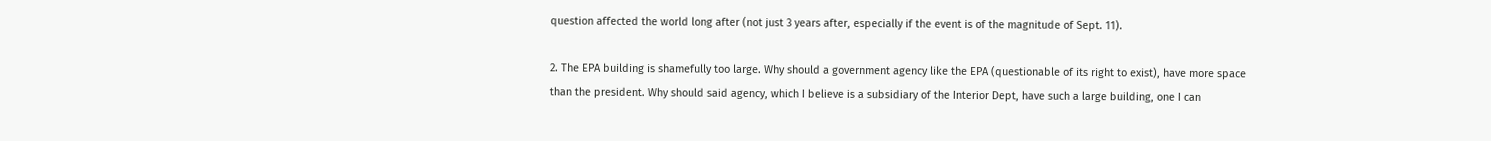question affected the world long after (not just 3 years after, especially if the event is of the magnitude of Sept. 11).

2. The EPA building is shamefully too large. Why should a government agency like the EPA (questionable of its right to exist), have more space than the president. Why should said agency, which I believe is a subsidiary of the Interior Dept, have such a large building, one I can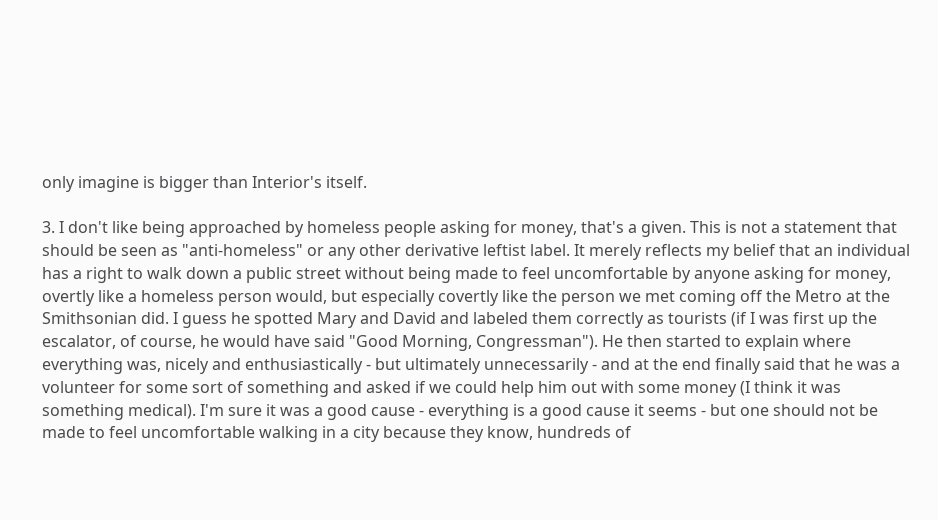only imagine is bigger than Interior's itself.

3. I don't like being approached by homeless people asking for money, that's a given. This is not a statement that should be seen as "anti-homeless" or any other derivative leftist label. It merely reflects my belief that an individual has a right to walk down a public street without being made to feel uncomfortable by anyone asking for money, overtly like a homeless person would, but especially covertly like the person we met coming off the Metro at the Smithsonian did. I guess he spotted Mary and David and labeled them correctly as tourists (if I was first up the escalator, of course, he would have said "Good Morning, Congressman"). He then started to explain where everything was, nicely and enthusiastically - but ultimately unnecessarily - and at the end finally said that he was a volunteer for some sort of something and asked if we could help him out with some money (I think it was something medical). I'm sure it was a good cause - everything is a good cause it seems - but one should not be made to feel uncomfortable walking in a city because they know, hundreds of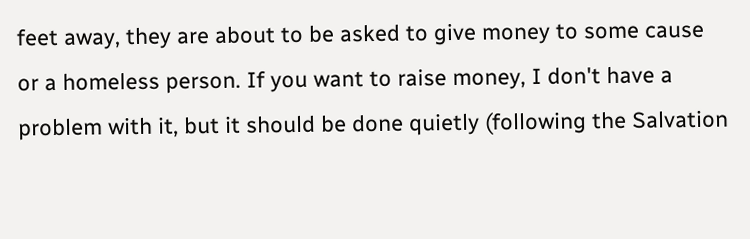feet away, they are about to be asked to give money to some cause or a homeless person. If you want to raise money, I don't have a problem with it, but it should be done quietly (following the Salvation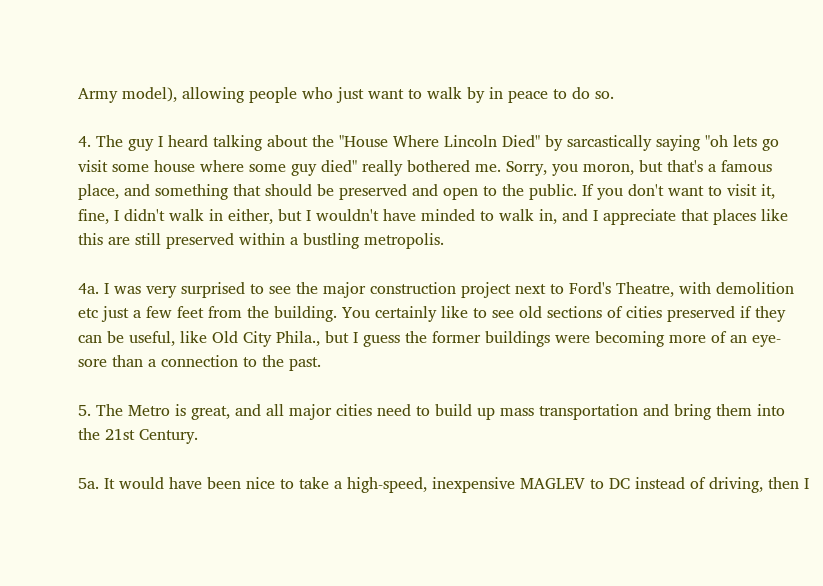Army model), allowing people who just want to walk by in peace to do so.

4. The guy I heard talking about the "House Where Lincoln Died" by sarcastically saying "oh lets go visit some house where some guy died" really bothered me. Sorry, you moron, but that's a famous place, and something that should be preserved and open to the public. If you don't want to visit it, fine, I didn't walk in either, but I wouldn't have minded to walk in, and I appreciate that places like this are still preserved within a bustling metropolis.

4a. I was very surprised to see the major construction project next to Ford's Theatre, with demolition etc just a few feet from the building. You certainly like to see old sections of cities preserved if they can be useful, like Old City Phila., but I guess the former buildings were becoming more of an eye-sore than a connection to the past.

5. The Metro is great, and all major cities need to build up mass transportation and bring them into the 21st Century.

5a. It would have been nice to take a high-speed, inexpensive MAGLEV to DC instead of driving, then I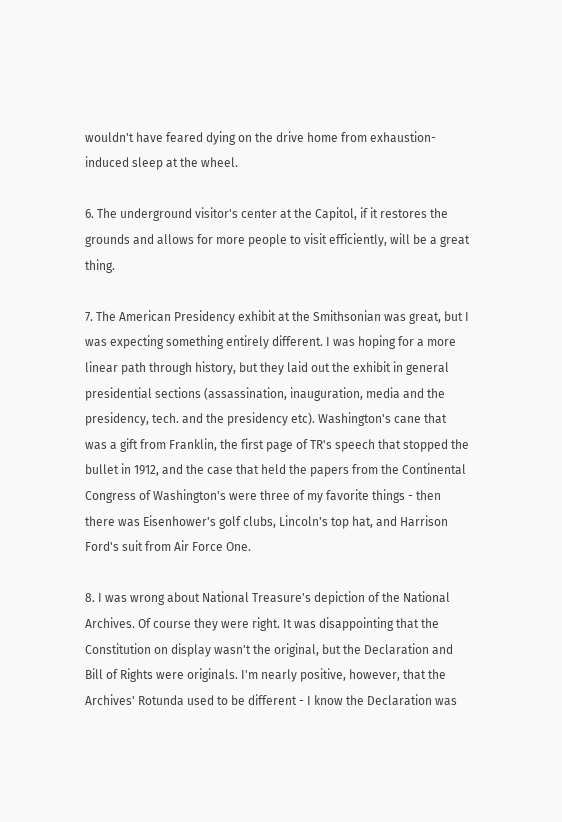wouldn't have feared dying on the drive home from exhaustion-induced sleep at the wheel.

6. The underground visitor's center at the Capitol, if it restores the grounds and allows for more people to visit efficiently, will be a great thing.

7. The American Presidency exhibit at the Smithsonian was great, but I was expecting something entirely different. I was hoping for a more linear path through history, but they laid out the exhibit in general presidential sections (assassination, inauguration, media and the presidency, tech. and the presidency etc). Washington's cane that was a gift from Franklin, the first page of TR's speech that stopped the bullet in 1912, and the case that held the papers from the Continental Congress of Washington's were three of my favorite things - then there was Eisenhower's golf clubs, Lincoln's top hat, and Harrison Ford's suit from Air Force One.

8. I was wrong about National Treasure's depiction of the National Archives. Of course they were right. It was disappointing that the Constitution on display wasn't the original, but the Declaration and Bill of Rights were originals. I'm nearly positive, however, that the Archives' Rotunda used to be different - I know the Declaration was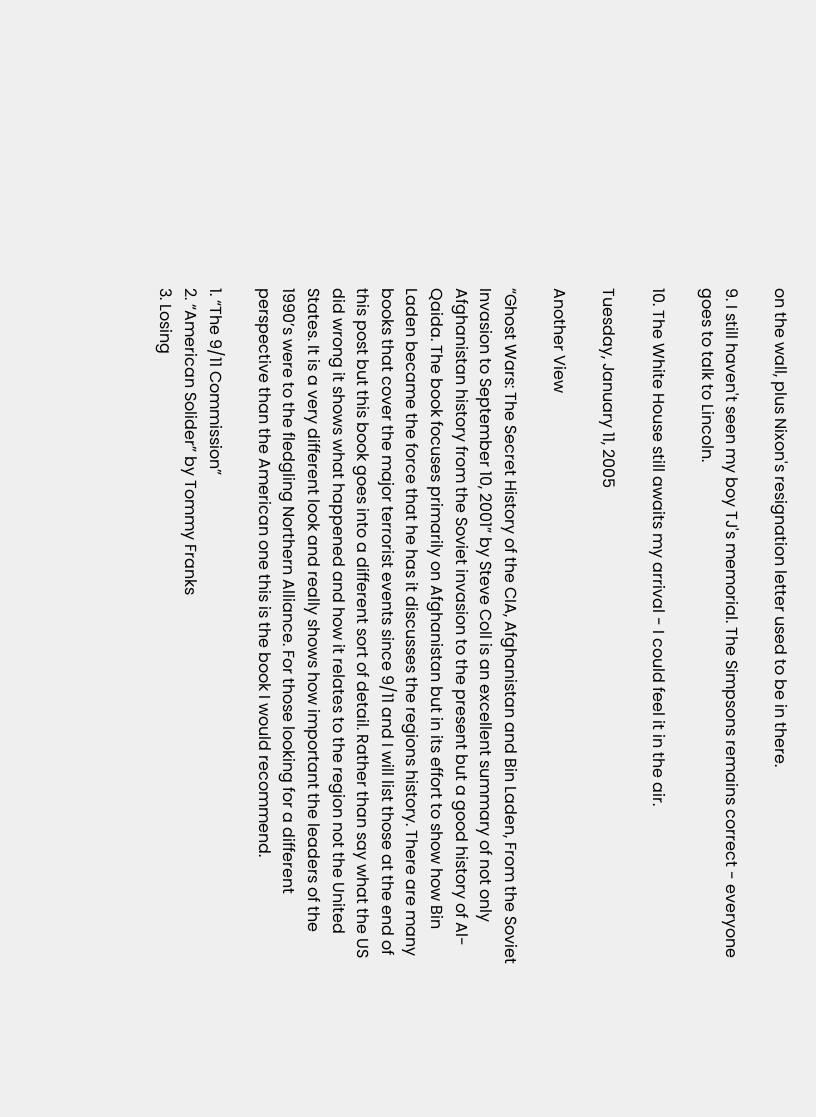on the wall, plus Nixon's resignation letter used to be in there.

9. I still haven't seen my boy TJ's memorial. The Simpsons remains correct - everyone goes to talk to Lincoln.

10. The White House still awaits my arrival - I could feel it in the air.

Tuesday, January 11, 2005

Another View

“Ghost Wars: The Secret History of the CIA, Afghanistan and Bin Laden, From the Soviet Invasion to September 10, 2001” by Steve Coll is an excellent summary of not only Afghanistan history from the Soviet invasion to the present but a good history of Al-Qaida. The book focuses primarily on Afghanistan but in its effort to show how Bin Laden became the force that he has it discusses the regions history. There are many books that cover the major terrorist events since 9/11 and I will list those at the end of this post but this book goes into a different sort of detail. Rather than say what the US did wrong it shows what happened and how it relates to the region not the United States. It is a very different look and really shows how important the leaders of the 1990’s were to the fledgling Northern Alliance. For those looking for a different perspective than the American one this is the book I would recommend.

1. “The 9/11 Commission”
2. “American Solider” by Tommy Franks
3. Losing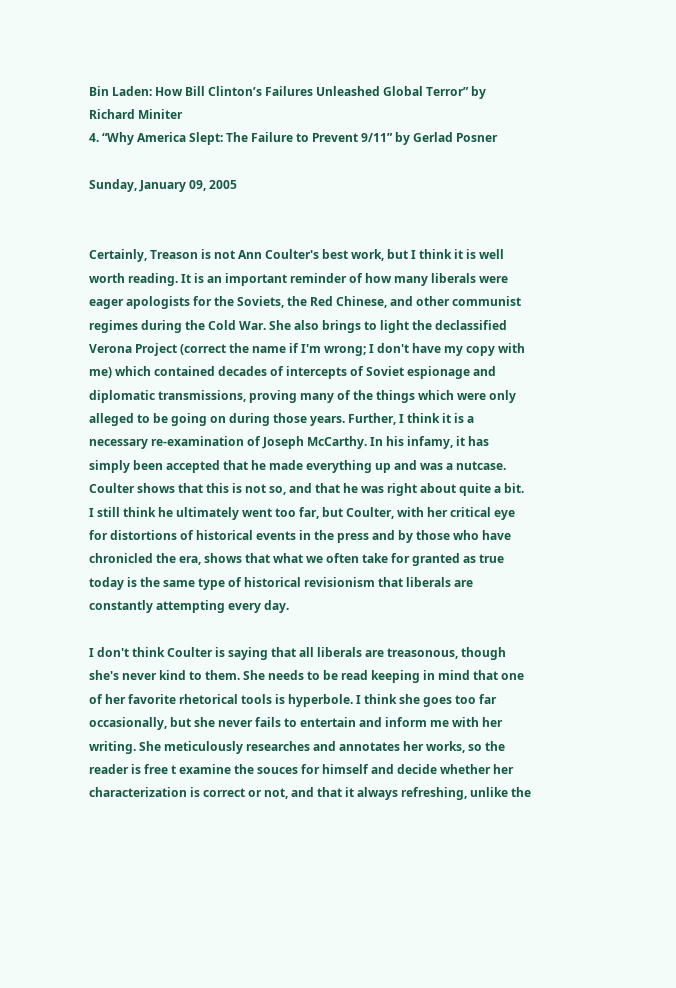Bin Laden: How Bill Clinton’s Failures Unleashed Global Terror” by Richard Miniter
4. “Why America Slept: The Failure to Prevent 9/11” by Gerlad Posner

Sunday, January 09, 2005


Certainly, Treason is not Ann Coulter's best work, but I think it is well worth reading. It is an important reminder of how many liberals were eager apologists for the Soviets, the Red Chinese, and other communist regimes during the Cold War. She also brings to light the declassified Verona Project (correct the name if I'm wrong; I don't have my copy with me) which contained decades of intercepts of Soviet espionage and diplomatic transmissions, proving many of the things which were only alleged to be going on during those years. Further, I think it is a necessary re-examination of Joseph McCarthy. In his infamy, it has simply been accepted that he made everything up and was a nutcase. Coulter shows that this is not so, and that he was right about quite a bit. I still think he ultimately went too far, but Coulter, with her critical eye for distortions of historical events in the press and by those who have chronicled the era, shows that what we often take for granted as true today is the same type of historical revisionism that liberals are constantly attempting every day.

I don't think Coulter is saying that all liberals are treasonous, though she's never kind to them. She needs to be read keeping in mind that one of her favorite rhetorical tools is hyperbole. I think she goes too far occasionally, but she never fails to entertain and inform me with her writing. She meticulously researches and annotates her works, so the reader is free t examine the souces for himself and decide whether her characterization is correct or not, and that it always refreshing, unlike the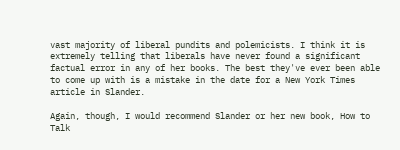vast majority of liberal pundits and polemicists. I think it is extremely telling that liberals have never found a significant factual error in any of her books. The best they've ever been able to come up with is a mistake in the date for a New York Times article in Slander.

Again, though, I would recommend Slander or her new book, How to Talk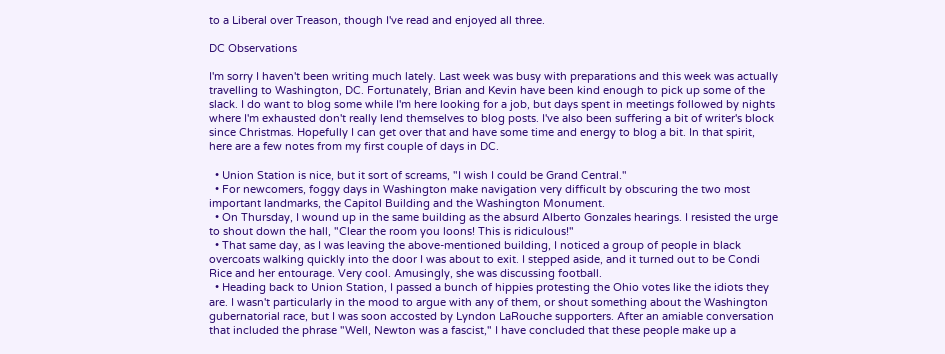to a Liberal over Treason, though I've read and enjoyed all three.

DC Observations

I'm sorry I haven't been writing much lately. Last week was busy with preparations and this week was actually travelling to Washington, DC. Fortunately, Brian and Kevin have been kind enough to pick up some of the slack. I do want to blog some while I'm here looking for a job, but days spent in meetings followed by nights where I'm exhausted don't really lend themselves to blog posts. I've also been suffering a bit of writer's block since Christmas. Hopefully I can get over that and have some time and energy to blog a bit. In that spirit, here are a few notes from my first couple of days in DC.

  • Union Station is nice, but it sort of screams, "I wish I could be Grand Central."
  • For newcomers, foggy days in Washington make navigation very difficult by obscuring the two most important landmarks, the Capitol Building and the Washington Monument.
  • On Thursday, I wound up in the same building as the absurd Alberto Gonzales hearings. I resisted the urge to shout down the hall, "Clear the room you loons! This is ridiculous!"
  • That same day, as I was leaving the above-mentioned building, I noticed a group of people in black overcoats walking quickly into the door I was about to exit. I stepped aside, and it turned out to be Condi Rice and her entourage. Very cool. Amusingly, she was discussing football.
  • Heading back to Union Station, I passed a bunch of hippies protesting the Ohio votes like the idiots they are. I wasn't particularly in the mood to argue with any of them, or shout something about the Washington gubernatorial race, but I was soon accosted by Lyndon LaRouche supporters. After an amiable conversation that included the phrase "Well, Newton was a fascist," I have concluded that these people make up a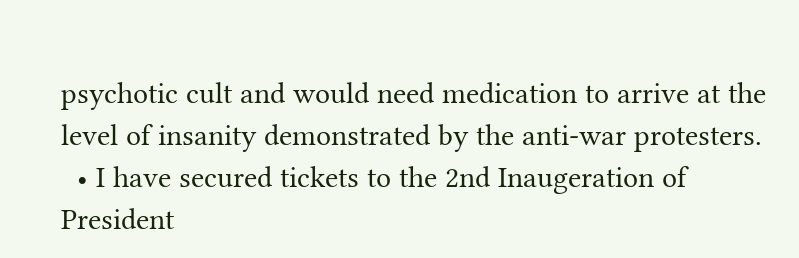psychotic cult and would need medication to arrive at the level of insanity demonstrated by the anti-war protesters.
  • I have secured tickets to the 2nd Inaugeration of President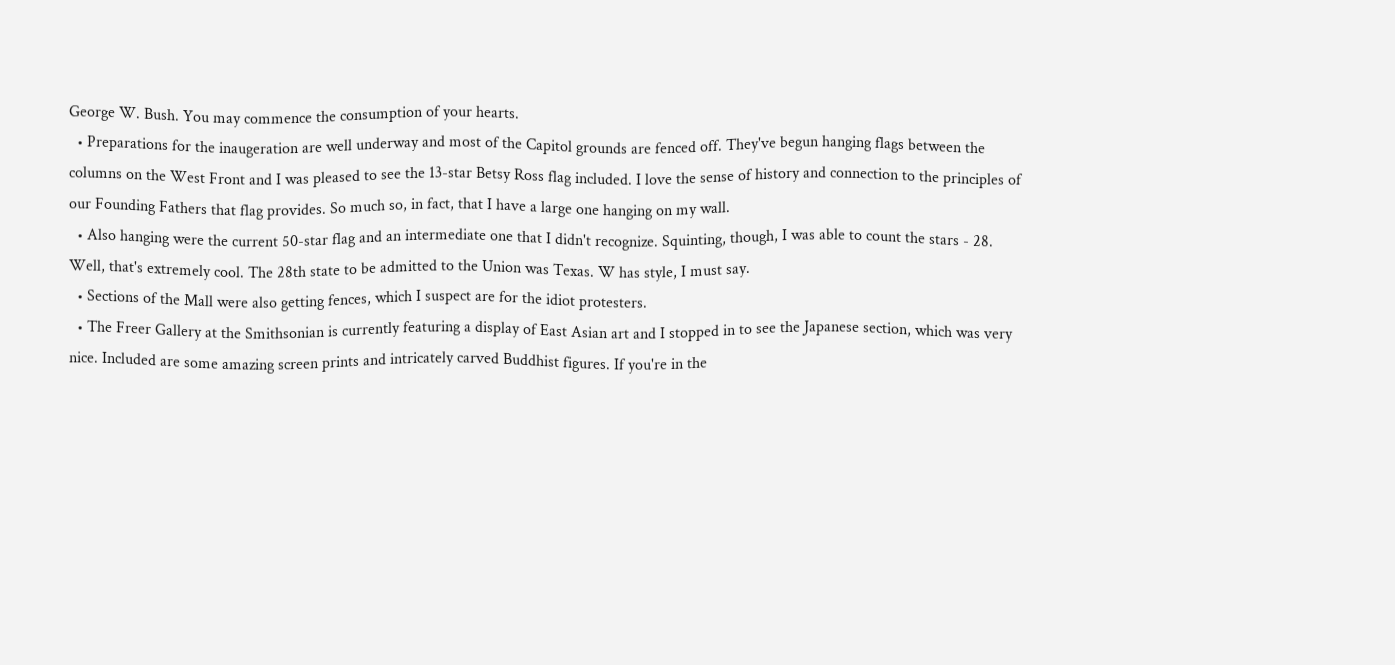George W. Bush. You may commence the consumption of your hearts.
  • Preparations for the inaugeration are well underway and most of the Capitol grounds are fenced off. They've begun hanging flags between the columns on the West Front and I was pleased to see the 13-star Betsy Ross flag included. I love the sense of history and connection to the principles of our Founding Fathers that flag provides. So much so, in fact, that I have a large one hanging on my wall.
  • Also hanging were the current 50-star flag and an intermediate one that I didn't recognize. Squinting, though, I was able to count the stars - 28. Well, that's extremely cool. The 28th state to be admitted to the Union was Texas. W has style, I must say.
  • Sections of the Mall were also getting fences, which I suspect are for the idiot protesters.
  • The Freer Gallery at the Smithsonian is currently featuring a display of East Asian art and I stopped in to see the Japanese section, which was very nice. Included are some amazing screen prints and intricately carved Buddhist figures. If you're in the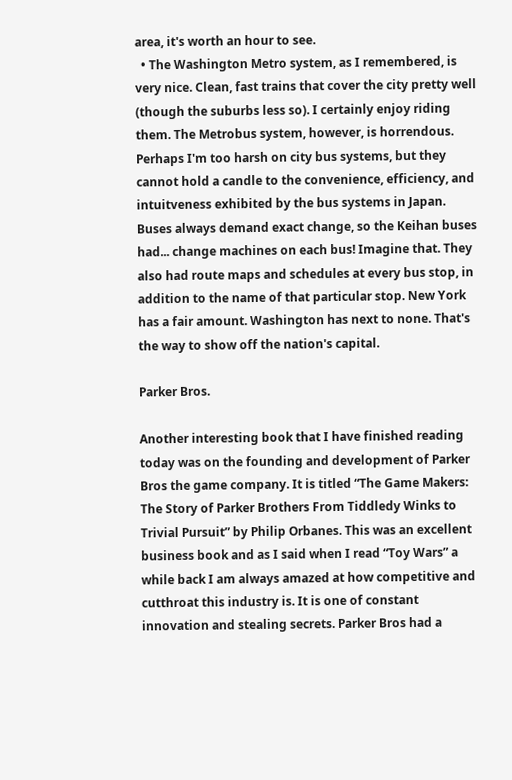area, it's worth an hour to see.
  • The Washington Metro system, as I remembered, is very nice. Clean, fast trains that cover the city pretty well (though the suburbs less so). I certainly enjoy riding them. The Metrobus system, however, is horrendous. Perhaps I'm too harsh on city bus systems, but they cannot hold a candle to the convenience, efficiency, and intuitveness exhibited by the bus systems in Japan. Buses always demand exact change, so the Keihan buses had... change machines on each bus! Imagine that. They also had route maps and schedules at every bus stop, in addition to the name of that particular stop. New York has a fair amount. Washington has next to none. That's the way to show off the nation's capital.

Parker Bros.

Another interesting book that I have finished reading today was on the founding and development of Parker Bros the game company. It is titled “The Game Makers: The Story of Parker Brothers From Tiddledy Winks to Trivial Pursuit” by Philip Orbanes. This was an excellent business book and as I said when I read “Toy Wars” a while back I am always amazed at how competitive and cutthroat this industry is. It is one of constant innovation and stealing secrets. Parker Bros had a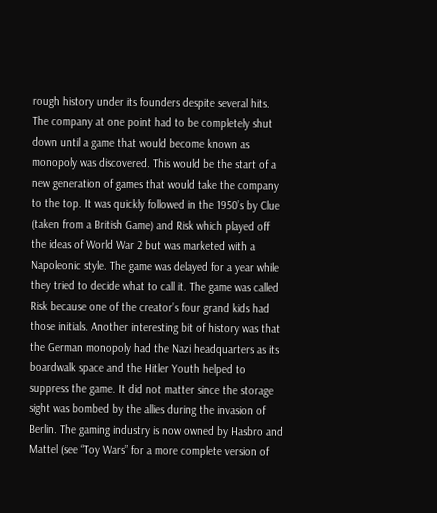rough history under its founders despite several hits. The company at one point had to be completely shut down until a game that would become known as monopoly was discovered. This would be the start of a new generation of games that would take the company to the top. It was quickly followed in the 1950’s by Clue (taken from a British Game) and Risk which played off the ideas of World War 2 but was marketed with a Napoleonic style. The game was delayed for a year while they tried to decide what to call it. The game was called Risk because one of the creator’s four grand kids had those initials. Another interesting bit of history was that the German monopoly had the Nazi headquarters as its boardwalk space and the Hitler Youth helped to suppress the game. It did not matter since the storage sight was bombed by the allies during the invasion of Berlin. The gaming industry is now owned by Hasbro and Mattel (see “Toy Wars” for a more complete version of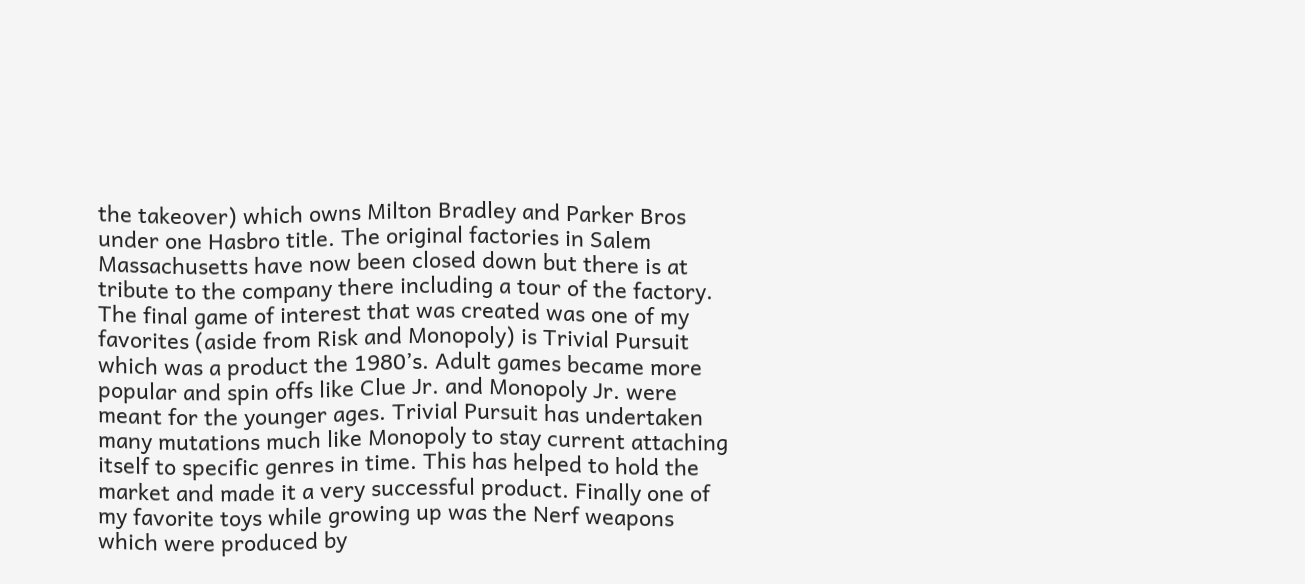the takeover) which owns Milton Bradley and Parker Bros under one Hasbro title. The original factories in Salem Massachusetts have now been closed down but there is at tribute to the company there including a tour of the factory. The final game of interest that was created was one of my favorites (aside from Risk and Monopoly) is Trivial Pursuit which was a product the 1980’s. Adult games became more popular and spin offs like Clue Jr. and Monopoly Jr. were meant for the younger ages. Trivial Pursuit has undertaken many mutations much like Monopoly to stay current attaching itself to specific genres in time. This has helped to hold the market and made it a very successful product. Finally one of my favorite toys while growing up was the Nerf weapons which were produced by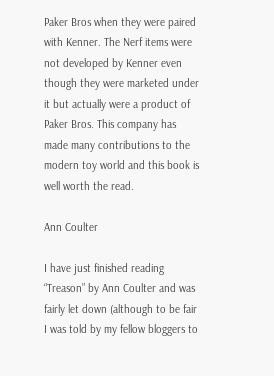Paker Bros when they were paired with Kenner. The Nerf items were not developed by Kenner even though they were marketed under it but actually were a product of Paker Bros. This company has made many contributions to the modern toy world and this book is well worth the read.

Ann Coulter

I have just finished reading “Treason” by Ann Coulter and was fairly let down (although to be fair I was told by my fellow bloggers to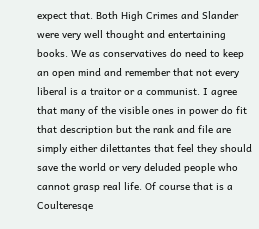expect that. Both High Crimes and Slander were very well thought and entertaining books. We as conservatives do need to keep an open mind and remember that not every liberal is a traitor or a communist. I agree that many of the visible ones in power do fit that description but the rank and file are simply either dilettantes that feel they should save the world or very deluded people who cannot grasp real life. Of course that is a Coulteresqe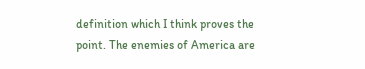definition which I think proves the point. The enemies of America are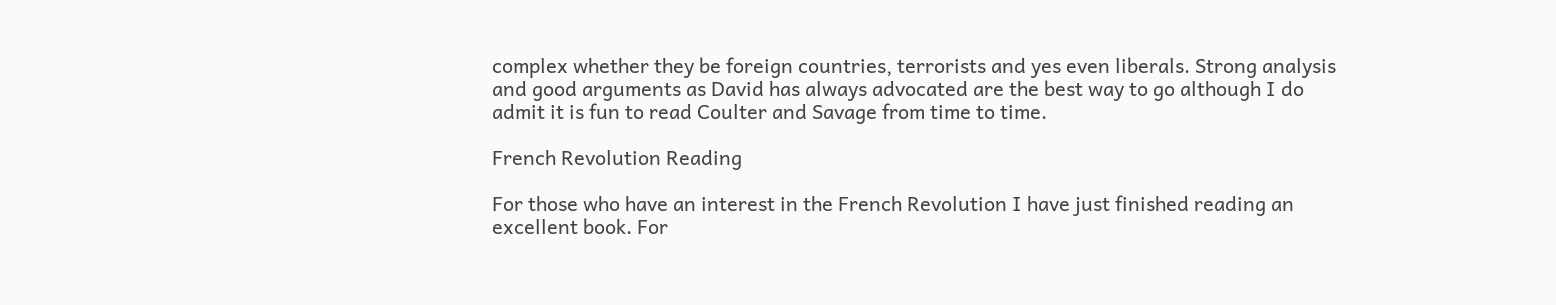complex whether they be foreign countries, terrorists and yes even liberals. Strong analysis and good arguments as David has always advocated are the best way to go although I do admit it is fun to read Coulter and Savage from time to time.

French Revolution Reading

For those who have an interest in the French Revolution I have just finished reading an excellent book. For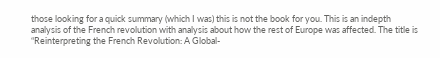those looking for a quick summary (which I was) this is not the book for you. This is an indepth analysis of the French revolution with analysis about how the rest of Europe was affected. The title is “Reinterpreting the French Revolution: A Global-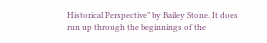Historical Perspective” by Bailey Stone. It does run up through the beginnings of the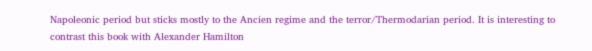Napoleonic period but sticks mostly to the Ancien regime and the terror/Thermodarian period. It is interesting to contrast this book with Alexander Hamilton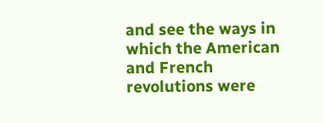and see the ways in which the American and French revolutions were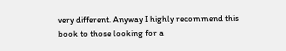very different. Anyway I highly recommend this book to those looking for a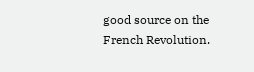good source on the French Revolution.